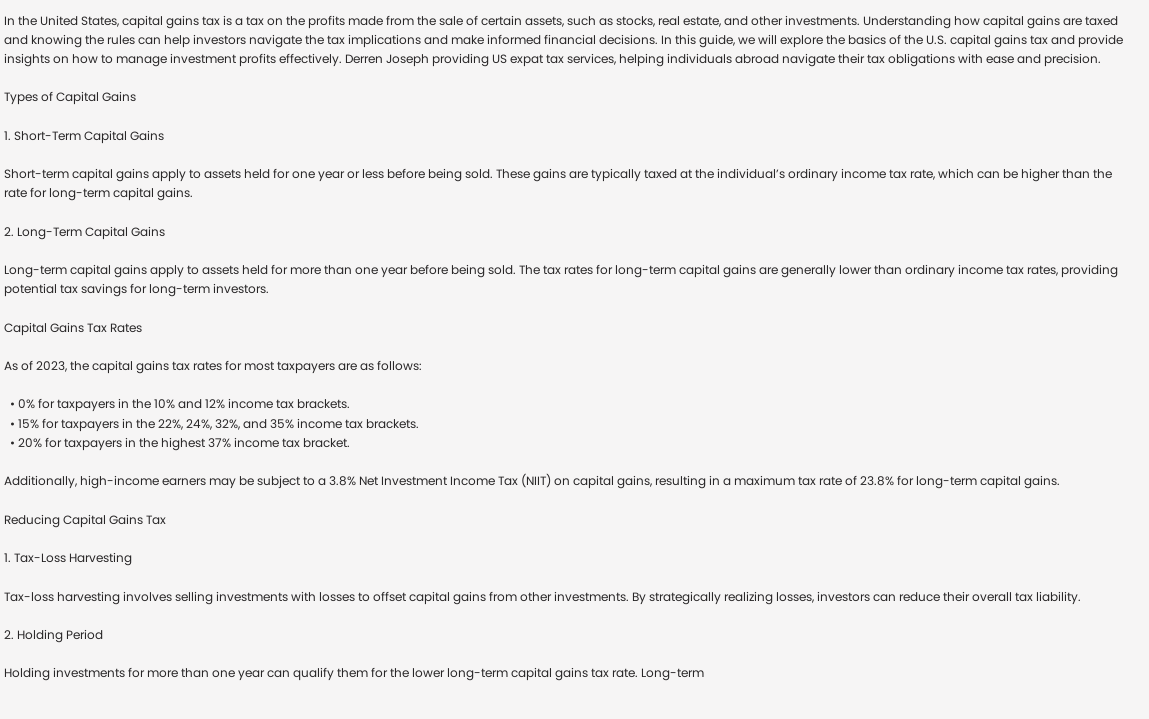In the United States, capital gains tax is a tax on the profits made from the sale of certain assets, such as stocks, real estate, and other investments. Understanding how capital gains are taxed and knowing the rules can help investors navigate the tax implications and make informed financial decisions. In this guide, we will explore the basics of the U.S. capital gains tax and provide insights on how to manage investment profits effectively. Derren Joseph providing US expat tax services, helping individuals abroad navigate their tax obligations with ease and precision.

Types of Capital Gains

1. Short-Term Capital Gains

Short-term capital gains apply to assets held for one year or less before being sold. These gains are typically taxed at the individual’s ordinary income tax rate, which can be higher than the rate for long-term capital gains.

2. Long-Term Capital Gains

Long-term capital gains apply to assets held for more than one year before being sold. The tax rates for long-term capital gains are generally lower than ordinary income tax rates, providing potential tax savings for long-term investors.

Capital Gains Tax Rates

As of 2023, the capital gains tax rates for most taxpayers are as follows:

  • 0% for taxpayers in the 10% and 12% income tax brackets.
  • 15% for taxpayers in the 22%, 24%, 32%, and 35% income tax brackets.
  • 20% for taxpayers in the highest 37% income tax bracket.

Additionally, high-income earners may be subject to a 3.8% Net Investment Income Tax (NIIT) on capital gains, resulting in a maximum tax rate of 23.8% for long-term capital gains.

Reducing Capital Gains Tax

1. Tax-Loss Harvesting

Tax-loss harvesting involves selling investments with losses to offset capital gains from other investments. By strategically realizing losses, investors can reduce their overall tax liability.

2. Holding Period

Holding investments for more than one year can qualify them for the lower long-term capital gains tax rate. Long-term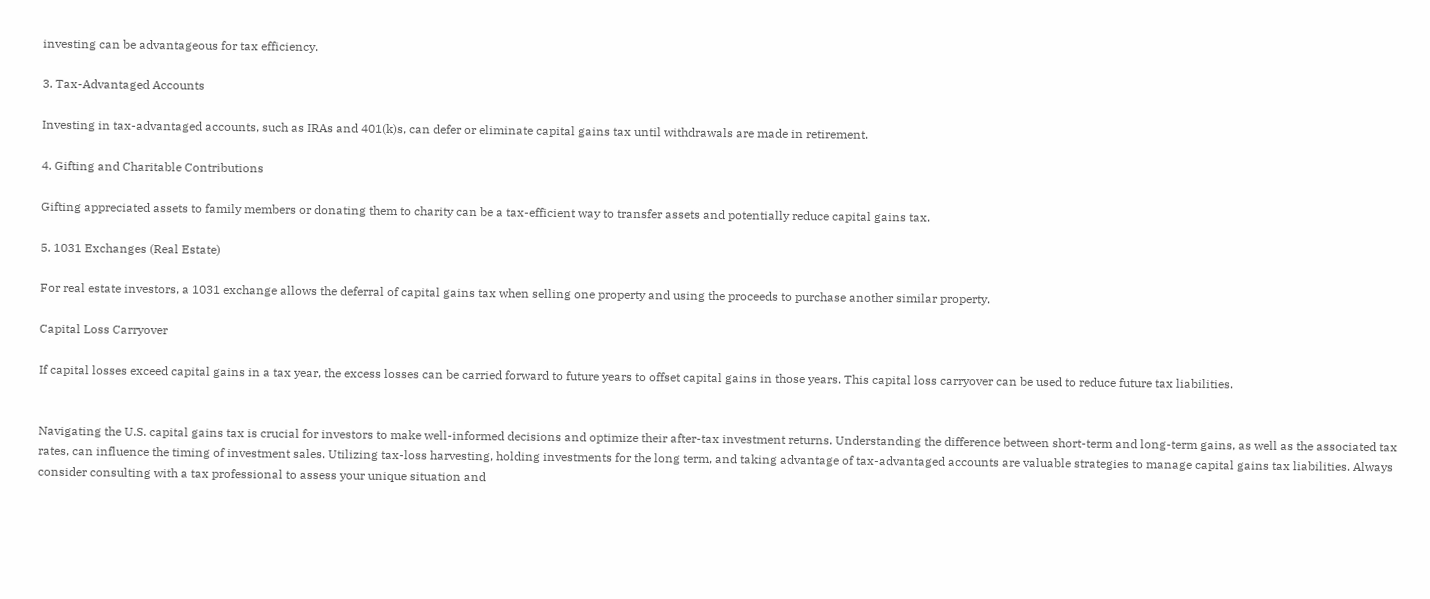investing can be advantageous for tax efficiency.

3. Tax-Advantaged Accounts

Investing in tax-advantaged accounts, such as IRAs and 401(k)s, can defer or eliminate capital gains tax until withdrawals are made in retirement.

4. Gifting and Charitable Contributions

Gifting appreciated assets to family members or donating them to charity can be a tax-efficient way to transfer assets and potentially reduce capital gains tax.

5. 1031 Exchanges (Real Estate)

For real estate investors, a 1031 exchange allows the deferral of capital gains tax when selling one property and using the proceeds to purchase another similar property.

Capital Loss Carryover

If capital losses exceed capital gains in a tax year, the excess losses can be carried forward to future years to offset capital gains in those years. This capital loss carryover can be used to reduce future tax liabilities.


Navigating the U.S. capital gains tax is crucial for investors to make well-informed decisions and optimize their after-tax investment returns. Understanding the difference between short-term and long-term gains, as well as the associated tax rates, can influence the timing of investment sales. Utilizing tax-loss harvesting, holding investments for the long term, and taking advantage of tax-advantaged accounts are valuable strategies to manage capital gains tax liabilities. Always consider consulting with a tax professional to assess your unique situation and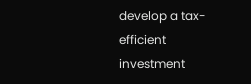develop a tax-efficient investment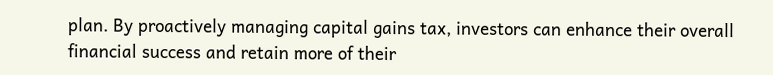plan. By proactively managing capital gains tax, investors can enhance their overall financial success and retain more of their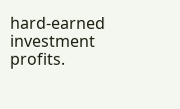hard-earned investment profits.